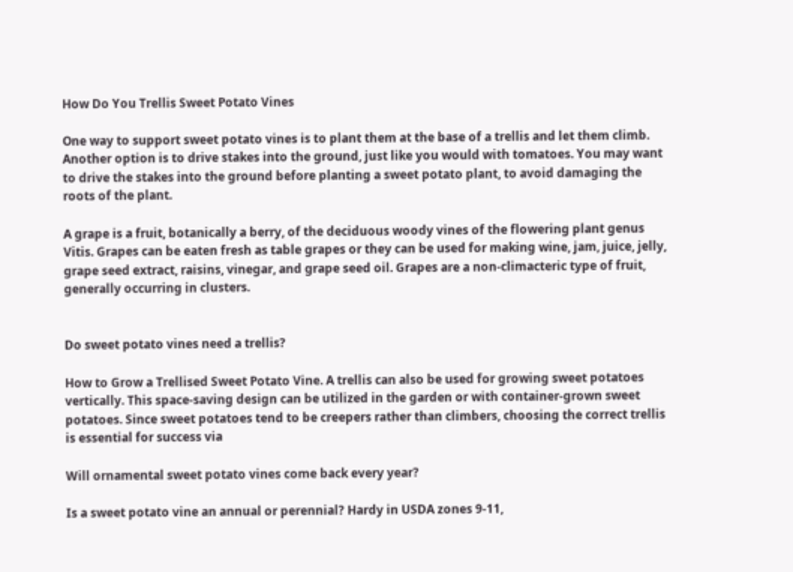How Do You Trellis Sweet Potato Vines

One way to support sweet potato vines is to plant them at the base of a trellis and let them climb. Another option is to drive stakes into the ground, just like you would with tomatoes. You may want to drive the stakes into the ground before planting a sweet potato plant, to avoid damaging the roots of the plant.

A grape is a fruit, botanically a berry, of the deciduous woody vines of the flowering plant genus Vitis. Grapes can be eaten fresh as table grapes or they can be used for making wine, jam, juice, jelly, grape seed extract, raisins, vinegar, and grape seed oil. Grapes are a non-climacteric type of fruit, generally occurring in clusters.


Do sweet potato vines need a trellis?

How to Grow a Trellised Sweet Potato Vine. A trellis can also be used for growing sweet potatoes vertically. This space-saving design can be utilized in the garden or with container-grown sweet potatoes. Since sweet potatoes tend to be creepers rather than climbers, choosing the correct trellis is essential for success via

Will ornamental sweet potato vines come back every year?

Is a sweet potato vine an annual or perennial? Hardy in USDA zones 9-11,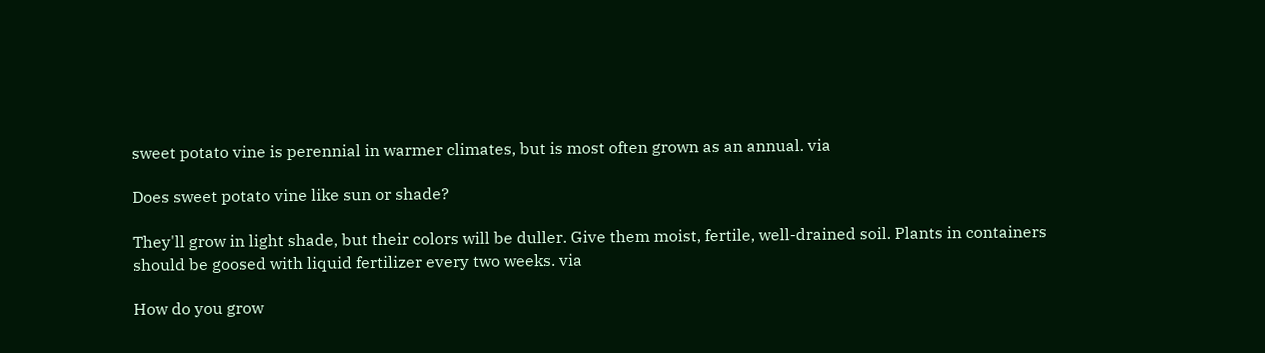sweet potato vine is perennial in warmer climates, but is most often grown as an annual. via

Does sweet potato vine like sun or shade?

They'll grow in light shade, but their colors will be duller. Give them moist, fertile, well-drained soil. Plants in containers should be goosed with liquid fertilizer every two weeks. via

How do you grow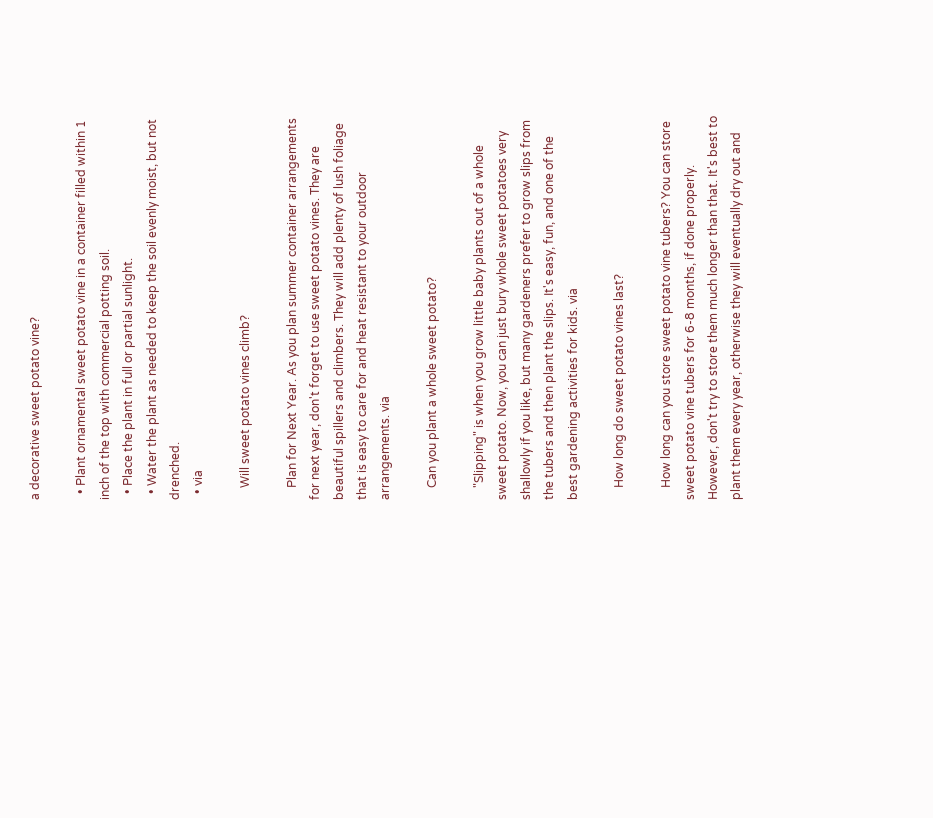a decorative sweet potato vine?

  • Plant ornamental sweet potato vine in a container filled within 1 inch of the top with commercial potting soil.
  • Place the plant in full or partial sunlight.
  • Water the plant as needed to keep the soil evenly moist, but not drenched.
  • via

    Will sweet potato vines climb?

    Plan for Next Year. As you plan summer container arrangements for next year, don't forget to use sweet potato vines. They are beautiful spillers and climbers. They will add plenty of lush foliage that is easy to care for and heat resistant to your outdoor arrangements. via

    Can you plant a whole sweet potato?

    "Slipping" is when you grow little baby plants out of a whole sweet potato. Now, you can just bury whole sweet potatoes very shallowly if you like, but many gardeners prefer to grow slips from the tubers and then plant the slips. It's easy, fun, and one of the best gardening activities for kids. via

    How long do sweet potato vines last?

    How long can you store sweet potato vine tubers? You can store sweet potato vine tubers for 6-8 months, if done properly. However, don't try to store them much longer than that. It's best to plant them every year, otherwise they will eventually dry out and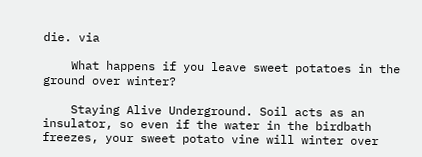die. via

    What happens if you leave sweet potatoes in the ground over winter?

    Staying Alive Underground. Soil acts as an insulator, so even if the water in the birdbath freezes, your sweet potato vine will winter over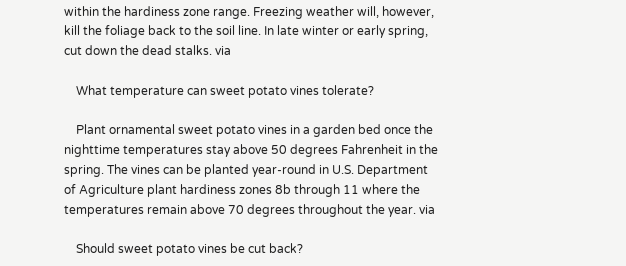within the hardiness zone range. Freezing weather will, however, kill the foliage back to the soil line. In late winter or early spring, cut down the dead stalks. via

    What temperature can sweet potato vines tolerate?

    Plant ornamental sweet potato vines in a garden bed once the nighttime temperatures stay above 50 degrees Fahrenheit in the spring. The vines can be planted year-round in U.S. Department of Agriculture plant hardiness zones 8b through 11 where the temperatures remain above 70 degrees throughout the year. via

    Should sweet potato vines be cut back?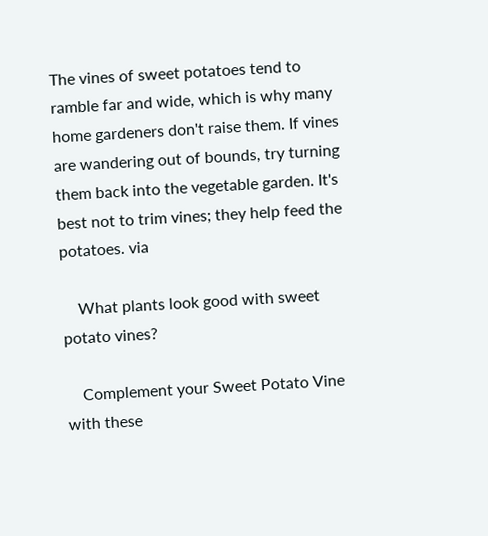The vines of sweet potatoes tend to ramble far and wide, which is why many home gardeners don't raise them. If vines are wandering out of bounds, try turning them back into the vegetable garden. It's best not to trim vines; they help feed the potatoes. via

    What plants look good with sweet potato vines?

    Complement your Sweet Potato Vine with these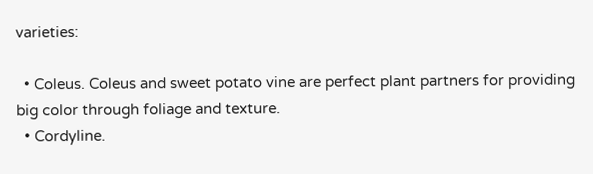varieties:

  • Coleus. Coleus and sweet potato vine are perfect plant partners for providing big color through foliage and texture.
  • Cordyline.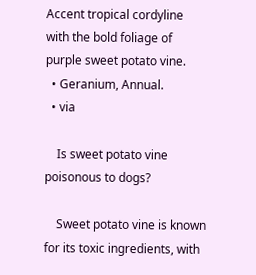Accent tropical cordyline with the bold foliage of purple sweet potato vine.
  • Geranium, Annual.
  • via

    Is sweet potato vine poisonous to dogs?

    Sweet potato vine is known for its toxic ingredients, with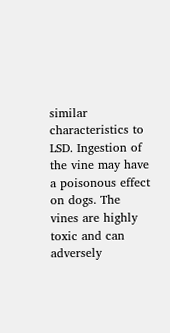similar characteristics to LSD. Ingestion of the vine may have a poisonous effect on dogs. The vines are highly toxic and can adversely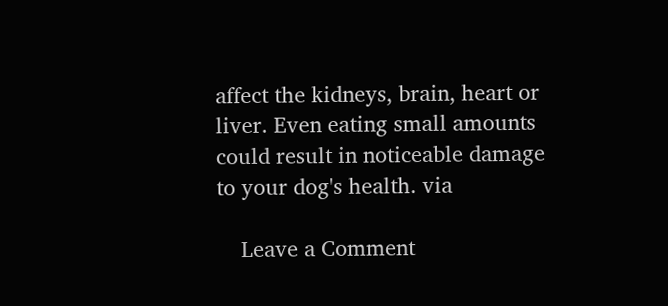affect the kidneys, brain, heart or liver. Even eating small amounts could result in noticeable damage to your dog's health. via

    Leave a Comment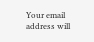Your email address will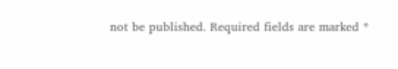not be published. Required fields are marked *